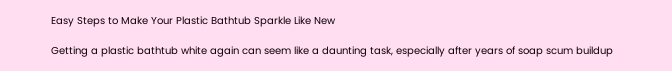Easy Steps to Make Your Plastic Bathtub Sparkle Like New

Getting a plastic bathtub white again can seem like a daunting task, especially after years of soap scum buildup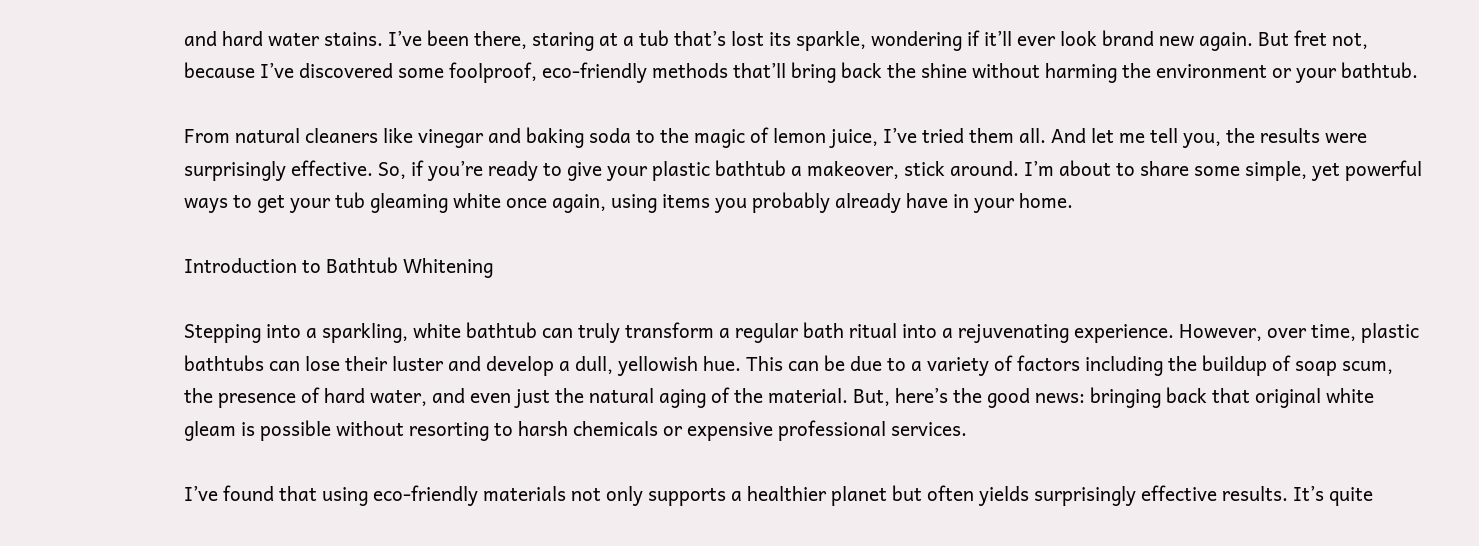and hard water stains. I’ve been there, staring at a tub that’s lost its sparkle, wondering if it’ll ever look brand new again. But fret not, because I’ve discovered some foolproof, eco-friendly methods that’ll bring back the shine without harming the environment or your bathtub.

From natural cleaners like vinegar and baking soda to the magic of lemon juice, I’ve tried them all. And let me tell you, the results were surprisingly effective. So, if you’re ready to give your plastic bathtub a makeover, stick around. I’m about to share some simple, yet powerful ways to get your tub gleaming white once again, using items you probably already have in your home.

Introduction to Bathtub Whitening

Stepping into a sparkling, white bathtub can truly transform a regular bath ritual into a rejuvenating experience. However, over time, plastic bathtubs can lose their luster and develop a dull, yellowish hue. This can be due to a variety of factors including the buildup of soap scum, the presence of hard water, and even just the natural aging of the material. But, here’s the good news: bringing back that original white gleam is possible without resorting to harsh chemicals or expensive professional services.

I’ve found that using eco-friendly materials not only supports a healthier planet but often yields surprisingly effective results. It’s quite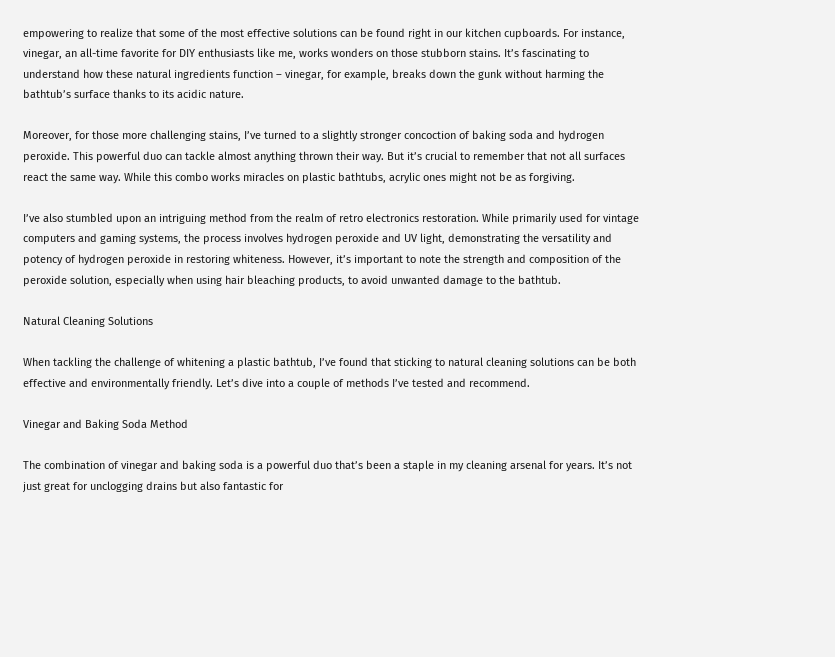empowering to realize that some of the most effective solutions can be found right in our kitchen cupboards. For instance, vinegar, an all-time favorite for DIY enthusiasts like me, works wonders on those stubborn stains. It’s fascinating to understand how these natural ingredients function – vinegar, for example, breaks down the gunk without harming the bathtub’s surface thanks to its acidic nature.

Moreover, for those more challenging stains, I’ve turned to a slightly stronger concoction of baking soda and hydrogen peroxide. This powerful duo can tackle almost anything thrown their way. But it’s crucial to remember that not all surfaces react the same way. While this combo works miracles on plastic bathtubs, acrylic ones might not be as forgiving.

I’ve also stumbled upon an intriguing method from the realm of retro electronics restoration. While primarily used for vintage computers and gaming systems, the process involves hydrogen peroxide and UV light, demonstrating the versatility and potency of hydrogen peroxide in restoring whiteness. However, it’s important to note the strength and composition of the peroxide solution, especially when using hair bleaching products, to avoid unwanted damage to the bathtub.

Natural Cleaning Solutions

When tackling the challenge of whitening a plastic bathtub, I’ve found that sticking to natural cleaning solutions can be both effective and environmentally friendly. Let’s dive into a couple of methods I’ve tested and recommend.

Vinegar and Baking Soda Method

The combination of vinegar and baking soda is a powerful duo that’s been a staple in my cleaning arsenal for years. It’s not just great for unclogging drains but also fantastic for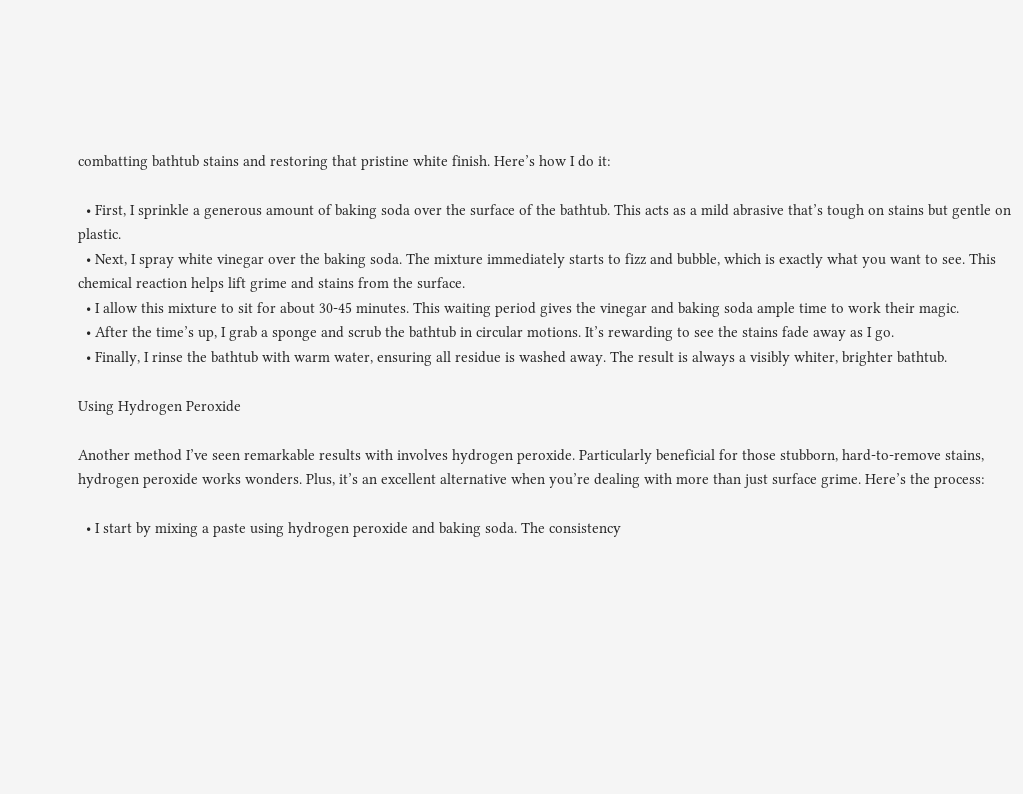combatting bathtub stains and restoring that pristine white finish. Here’s how I do it:

  • First, I sprinkle a generous amount of baking soda over the surface of the bathtub. This acts as a mild abrasive that’s tough on stains but gentle on plastic.
  • Next, I spray white vinegar over the baking soda. The mixture immediately starts to fizz and bubble, which is exactly what you want to see. This chemical reaction helps lift grime and stains from the surface.
  • I allow this mixture to sit for about 30-45 minutes. This waiting period gives the vinegar and baking soda ample time to work their magic.
  • After the time’s up, I grab a sponge and scrub the bathtub in circular motions. It’s rewarding to see the stains fade away as I go.
  • Finally, I rinse the bathtub with warm water, ensuring all residue is washed away. The result is always a visibly whiter, brighter bathtub.

Using Hydrogen Peroxide

Another method I’ve seen remarkable results with involves hydrogen peroxide. Particularly beneficial for those stubborn, hard-to-remove stains, hydrogen peroxide works wonders. Plus, it’s an excellent alternative when you’re dealing with more than just surface grime. Here’s the process:

  • I start by mixing a paste using hydrogen peroxide and baking soda. The consistency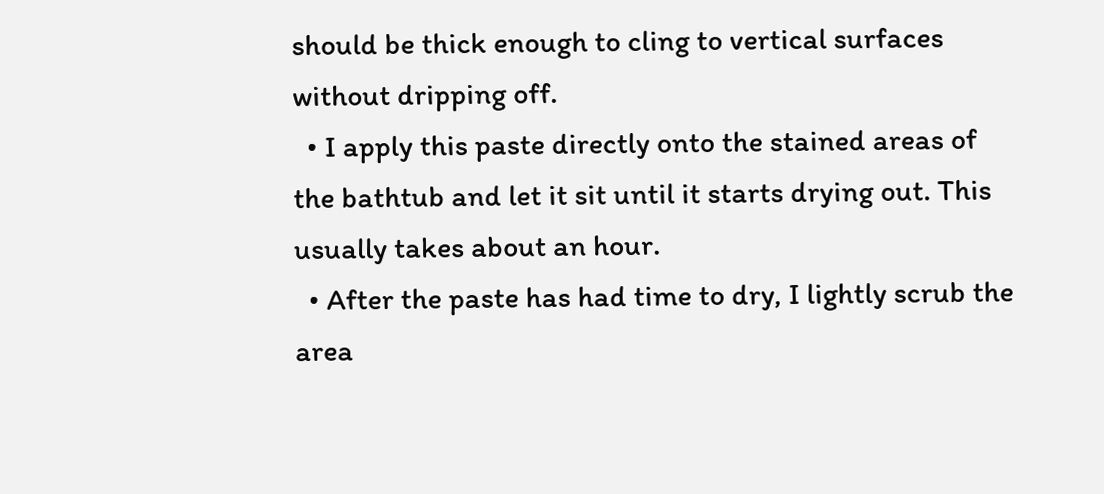should be thick enough to cling to vertical surfaces without dripping off.
  • I apply this paste directly onto the stained areas of the bathtub and let it sit until it starts drying out. This usually takes about an hour.
  • After the paste has had time to dry, I lightly scrub the area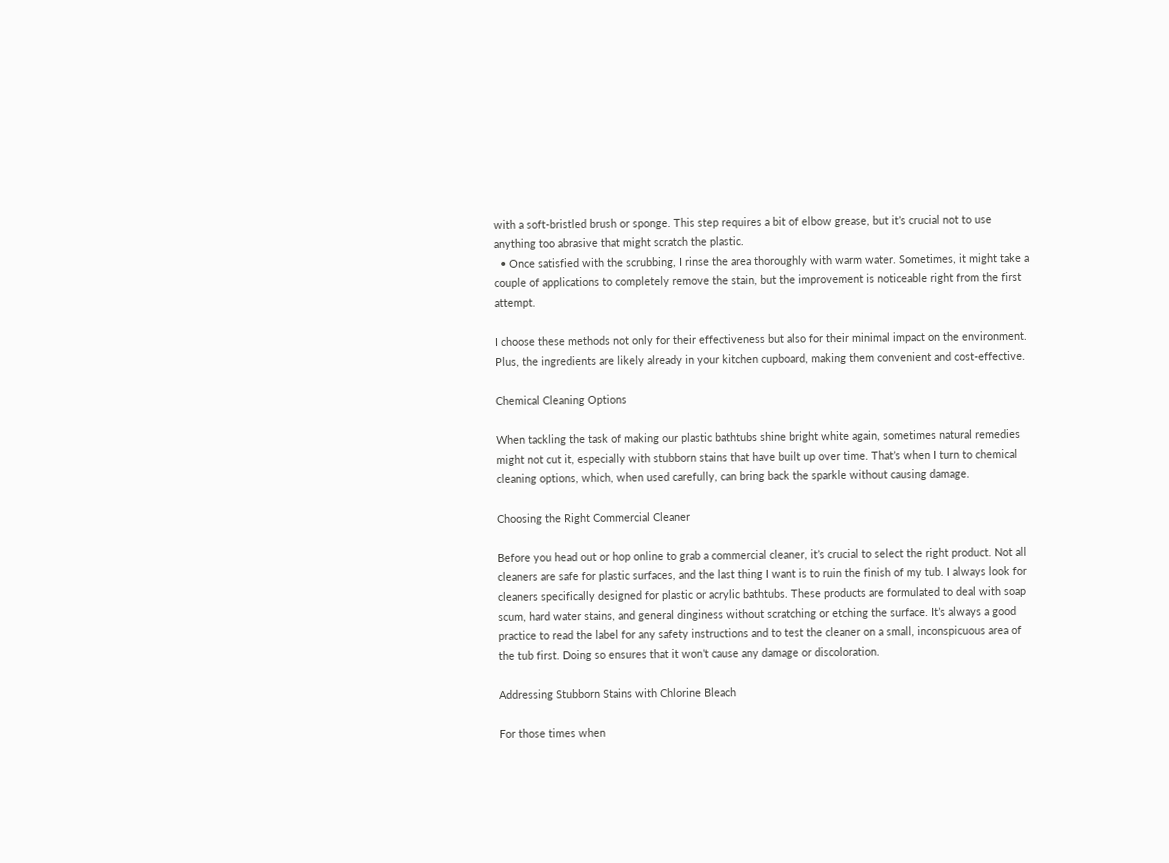with a soft-bristled brush or sponge. This step requires a bit of elbow grease, but it’s crucial not to use anything too abrasive that might scratch the plastic.
  • Once satisfied with the scrubbing, I rinse the area thoroughly with warm water. Sometimes, it might take a couple of applications to completely remove the stain, but the improvement is noticeable right from the first attempt.

I choose these methods not only for their effectiveness but also for their minimal impact on the environment. Plus, the ingredients are likely already in your kitchen cupboard, making them convenient and cost-effective.

Chemical Cleaning Options

When tackling the task of making our plastic bathtubs shine bright white again, sometimes natural remedies might not cut it, especially with stubborn stains that have built up over time. That’s when I turn to chemical cleaning options, which, when used carefully, can bring back the sparkle without causing damage.

Choosing the Right Commercial Cleaner

Before you head out or hop online to grab a commercial cleaner, it’s crucial to select the right product. Not all cleaners are safe for plastic surfaces, and the last thing I want is to ruin the finish of my tub. I always look for cleaners specifically designed for plastic or acrylic bathtubs. These products are formulated to deal with soap scum, hard water stains, and general dinginess without scratching or etching the surface. It’s always a good practice to read the label for any safety instructions and to test the cleaner on a small, inconspicuous area of the tub first. Doing so ensures that it won’t cause any damage or discoloration.

Addressing Stubborn Stains with Chlorine Bleach

For those times when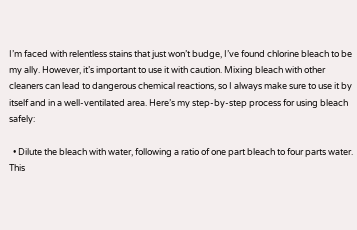I’m faced with relentless stains that just won’t budge, I’ve found chlorine bleach to be my ally. However, it’s important to use it with caution. Mixing bleach with other cleaners can lead to dangerous chemical reactions, so I always make sure to use it by itself and in a well-ventilated area. Here’s my step-by-step process for using bleach safely:

  • Dilute the bleach with water, following a ratio of one part bleach to four parts water. This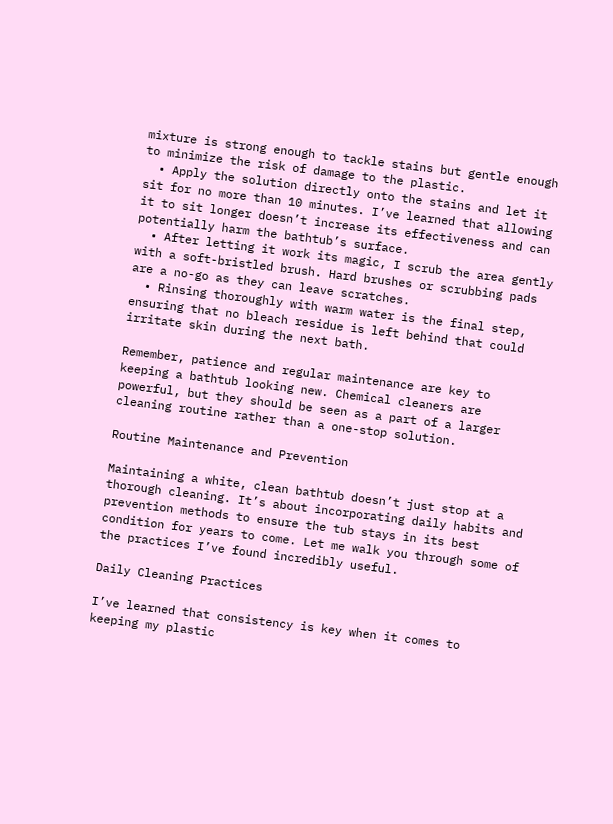mixture is strong enough to tackle stains but gentle enough to minimize the risk of damage to the plastic.
  • Apply the solution directly onto the stains and let it sit for no more than 10 minutes. I’ve learned that allowing it to sit longer doesn’t increase its effectiveness and can potentially harm the bathtub’s surface.
  • After letting it work its magic, I scrub the area gently with a soft-bristled brush. Hard brushes or scrubbing pads are a no-go as they can leave scratches.
  • Rinsing thoroughly with warm water is the final step, ensuring that no bleach residue is left behind that could irritate skin during the next bath.

Remember, patience and regular maintenance are key to keeping a bathtub looking new. Chemical cleaners are powerful, but they should be seen as a part of a larger cleaning routine rather than a one-stop solution.

Routine Maintenance and Prevention

Maintaining a white, clean bathtub doesn’t just stop at a thorough cleaning. It’s about incorporating daily habits and prevention methods to ensure the tub stays in its best condition for years to come. Let me walk you through some of the practices I’ve found incredibly useful.

Daily Cleaning Practices

I’ve learned that consistency is key when it comes to keeping my plastic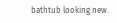bathtub looking new.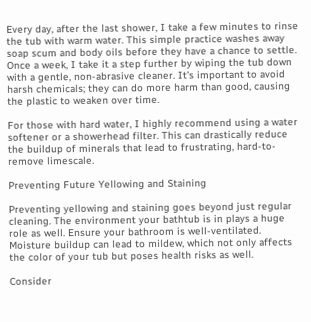Every day, after the last shower, I take a few minutes to rinse the tub with warm water. This simple practice washes away soap scum and body oils before they have a chance to settle. Once a week, I take it a step further by wiping the tub down with a gentle, non-abrasive cleaner. It’s important to avoid harsh chemicals; they can do more harm than good, causing the plastic to weaken over time.

For those with hard water, I highly recommend using a water softener or a showerhead filter. This can drastically reduce the buildup of minerals that lead to frustrating, hard-to-remove limescale.

Preventing Future Yellowing and Staining

Preventing yellowing and staining goes beyond just regular cleaning. The environment your bathtub is in plays a huge role as well. Ensure your bathroom is well-ventilated. Moisture buildup can lead to mildew, which not only affects the color of your tub but poses health risks as well.

Consider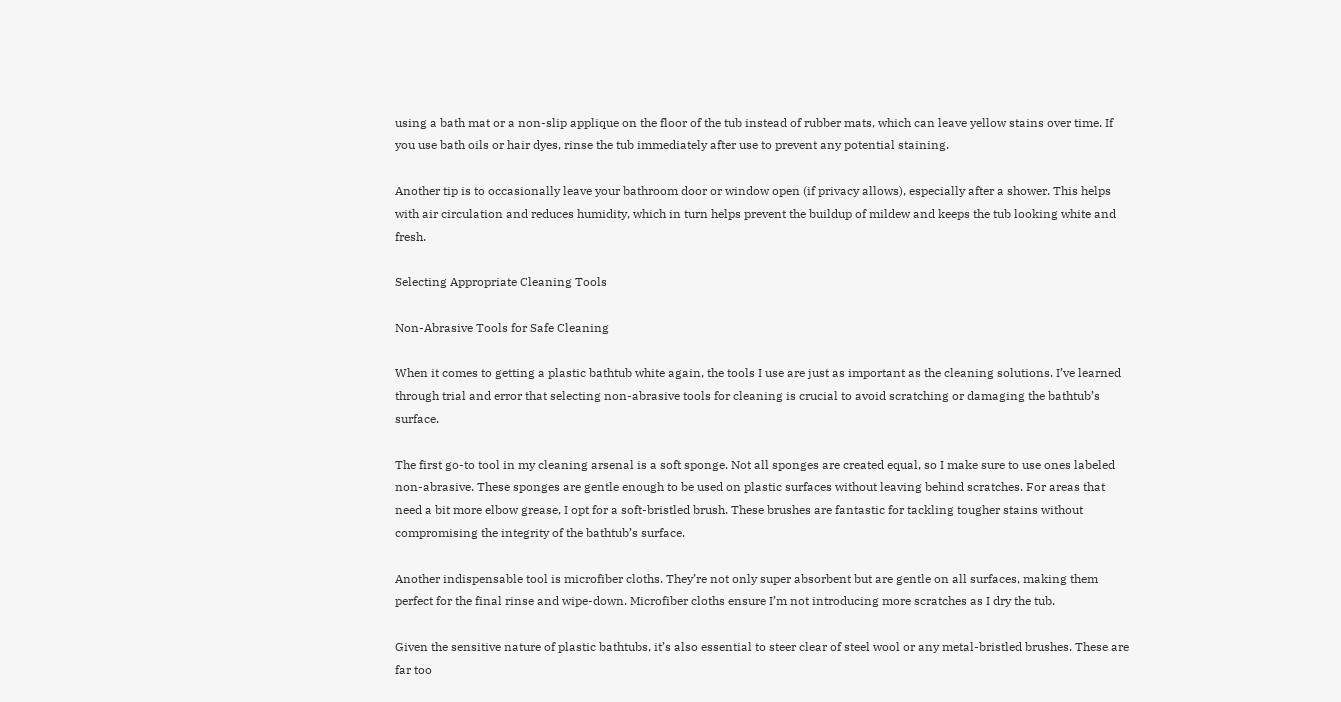using a bath mat or a non-slip applique on the floor of the tub instead of rubber mats, which can leave yellow stains over time. If you use bath oils or hair dyes, rinse the tub immediately after use to prevent any potential staining.

Another tip is to occasionally leave your bathroom door or window open (if privacy allows), especially after a shower. This helps with air circulation and reduces humidity, which in turn helps prevent the buildup of mildew and keeps the tub looking white and fresh.

Selecting Appropriate Cleaning Tools

Non-Abrasive Tools for Safe Cleaning

When it comes to getting a plastic bathtub white again, the tools I use are just as important as the cleaning solutions. I’ve learned through trial and error that selecting non-abrasive tools for cleaning is crucial to avoid scratching or damaging the bathtub’s surface.

The first go-to tool in my cleaning arsenal is a soft sponge. Not all sponges are created equal, so I make sure to use ones labeled non-abrasive. These sponges are gentle enough to be used on plastic surfaces without leaving behind scratches. For areas that need a bit more elbow grease, I opt for a soft-bristled brush. These brushes are fantastic for tackling tougher stains without compromising the integrity of the bathtub’s surface.

Another indispensable tool is microfiber cloths. They’re not only super absorbent but are gentle on all surfaces, making them perfect for the final rinse and wipe-down. Microfiber cloths ensure I’m not introducing more scratches as I dry the tub.

Given the sensitive nature of plastic bathtubs, it’s also essential to steer clear of steel wool or any metal-bristled brushes. These are far too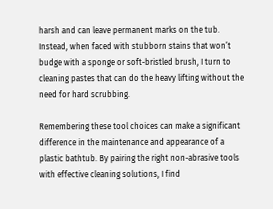harsh and can leave permanent marks on the tub. Instead, when faced with stubborn stains that won’t budge with a sponge or soft-bristled brush, I turn to cleaning pastes that can do the heavy lifting without the need for hard scrubbing.

Remembering these tool choices can make a significant difference in the maintenance and appearance of a plastic bathtub. By pairing the right non-abrasive tools with effective cleaning solutions, I find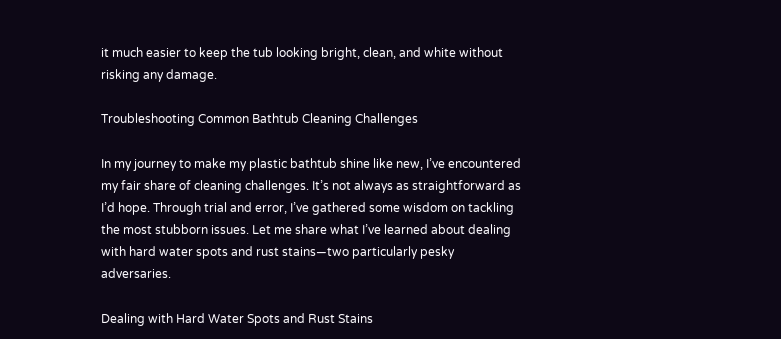it much easier to keep the tub looking bright, clean, and white without risking any damage.

Troubleshooting Common Bathtub Cleaning Challenges

In my journey to make my plastic bathtub shine like new, I’ve encountered my fair share of cleaning challenges. It’s not always as straightforward as I’d hope. Through trial and error, I’ve gathered some wisdom on tackling the most stubborn issues. Let me share what I’ve learned about dealing with hard water spots and rust stains—two particularly pesky adversaries.

Dealing with Hard Water Spots and Rust Stains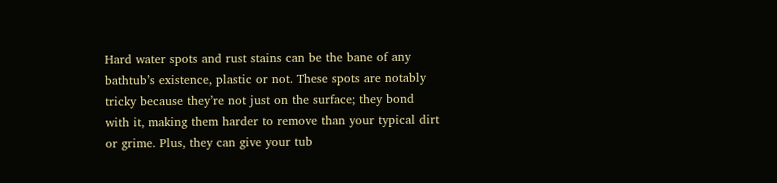Hard water spots and rust stains can be the bane of any bathtub’s existence, plastic or not. These spots are notably tricky because they’re not just on the surface; they bond with it, making them harder to remove than your typical dirt or grime. Plus, they can give your tub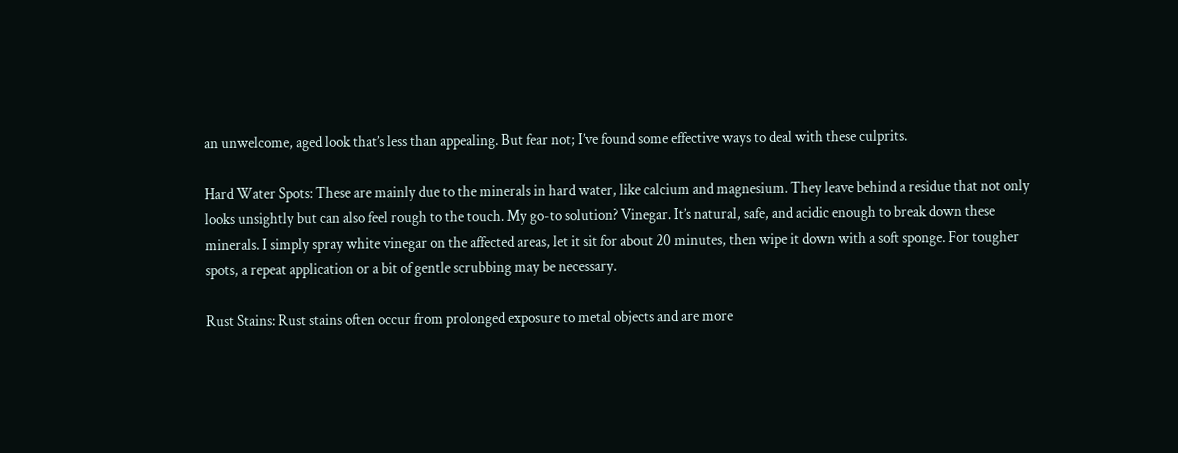an unwelcome, aged look that’s less than appealing. But fear not; I’ve found some effective ways to deal with these culprits.

Hard Water Spots: These are mainly due to the minerals in hard water, like calcium and magnesium. They leave behind a residue that not only looks unsightly but can also feel rough to the touch. My go-to solution? Vinegar. It’s natural, safe, and acidic enough to break down these minerals. I simply spray white vinegar on the affected areas, let it sit for about 20 minutes, then wipe it down with a soft sponge. For tougher spots, a repeat application or a bit of gentle scrubbing may be necessary.

Rust Stains: Rust stains often occur from prolonged exposure to metal objects and are more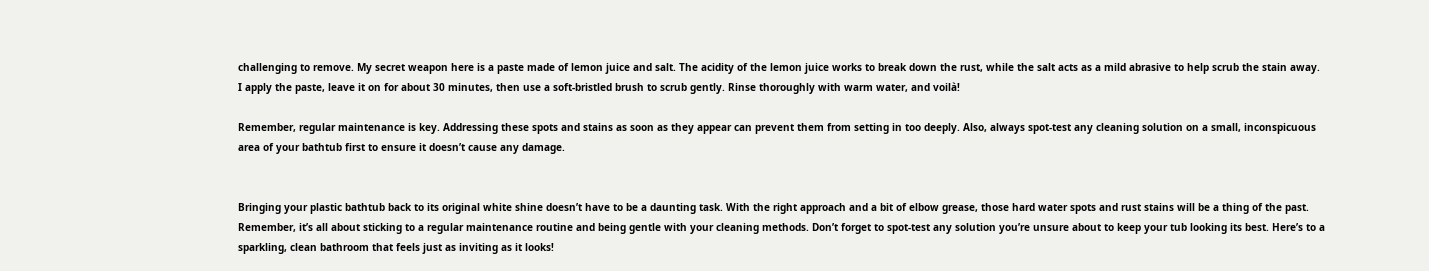challenging to remove. My secret weapon here is a paste made of lemon juice and salt. The acidity of the lemon juice works to break down the rust, while the salt acts as a mild abrasive to help scrub the stain away. I apply the paste, leave it on for about 30 minutes, then use a soft-bristled brush to scrub gently. Rinse thoroughly with warm water, and voilà!

Remember, regular maintenance is key. Addressing these spots and stains as soon as they appear can prevent them from setting in too deeply. Also, always spot-test any cleaning solution on a small, inconspicuous area of your bathtub first to ensure it doesn’t cause any damage.


Bringing your plastic bathtub back to its original white shine doesn’t have to be a daunting task. With the right approach and a bit of elbow grease, those hard water spots and rust stains will be a thing of the past. Remember, it’s all about sticking to a regular maintenance routine and being gentle with your cleaning methods. Don’t forget to spot-test any solution you’re unsure about to keep your tub looking its best. Here’s to a sparkling, clean bathroom that feels just as inviting as it looks!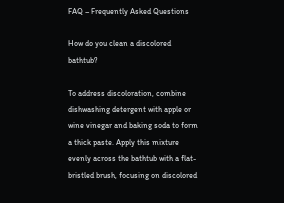FAQ – Frequently Asked Questions

How do you clean a discolored bathtub?

To address discoloration, combine dishwashing detergent with apple or wine vinegar and baking soda to form a thick paste. Apply this mixture evenly across the bathtub with a flat-bristled brush, focusing on discolored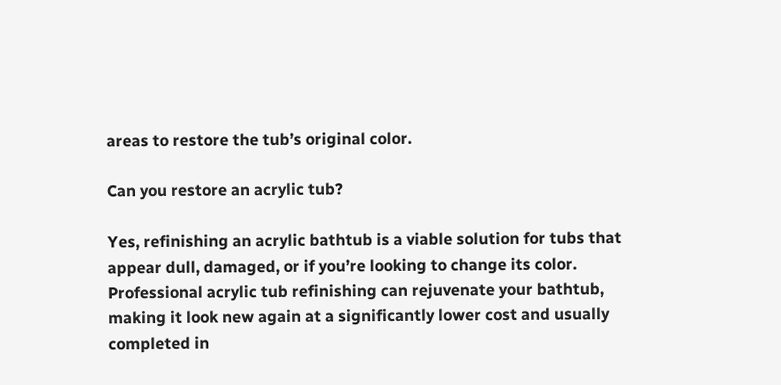areas to restore the tub’s original color.

Can you restore an acrylic tub?

Yes, refinishing an acrylic bathtub is a viable solution for tubs that appear dull, damaged, or if you’re looking to change its color. Professional acrylic tub refinishing can rejuvenate your bathtub, making it look new again at a significantly lower cost and usually completed in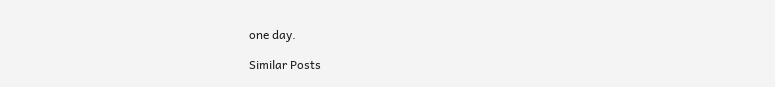one day.

Similar Posts